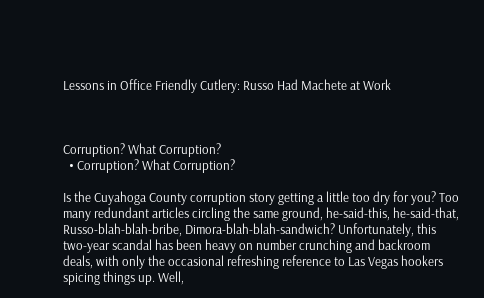Lessons in Office Friendly Cutlery: Russo Had Machete at Work



Corruption? What Corruption?
  • Corruption? What Corruption?

Is the Cuyahoga County corruption story getting a little too dry for you? Too many redundant articles circling the same ground, he-said-this, he-said-that, Russo-blah-blah-bribe, Dimora-blah-blah-sandwich? Unfortunately, this two-year scandal has been heavy on number crunching and backroom deals, with only the occasional refreshing reference to Las Vegas hookers spicing things up. Well,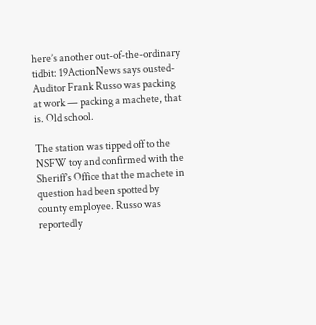here’s another out-of-the-ordinary tidbit: 19ActionNews says ousted-Auditor Frank Russo was packing at work — packing a machete, that is. Old school.

The station was tipped off to the NSFW toy and confirmed with the Sheriff’s Office that the machete in question had been spotted by county employee. Russo was reportedly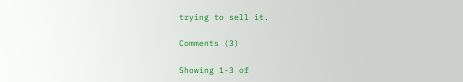trying to sell it.

Comments (3)

Showing 1-3 of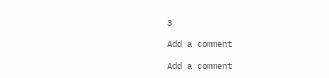3

Add a comment

Add a comment